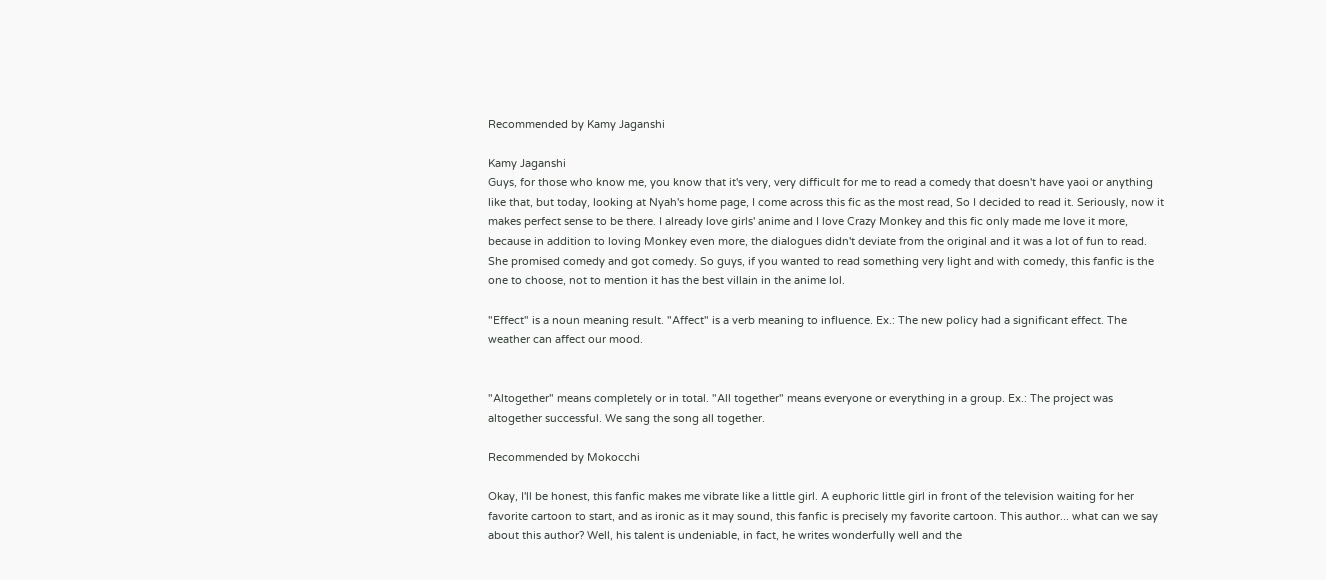Recommended by Kamy Jaganshi

Kamy Jaganshi
Guys, for those who know me, you know that it's very, very difficult for me to read a comedy that doesn't have yaoi or anything like that, but today, looking at Nyah's home page, I come across this fic as the most read, So I decided to read it. Seriously, now it makes perfect sense to be there. I already love girls' anime and I love Crazy Monkey and this fic only made me love it more, because in addition to loving Monkey even more, the dialogues didn't deviate from the original and it was a lot of fun to read. She promised comedy and got comedy. So guys, if you wanted to read something very light and with comedy, this fanfic is the one to choose, not to mention it has the best villain in the anime lol.

"Effect" is a noun meaning result. "Affect" is a verb meaning to influence. Ex.: The new policy had a significant effect. The weather can affect our mood.


"Altogether" means completely or in total. "All together" means everyone or everything in a group. Ex.: The project was altogether successful. We sang the song all together.

Recommended by Mokocchi

Okay, I'll be honest, this fanfic makes me vibrate like a little girl. A euphoric little girl in front of the television waiting for her favorite cartoon to start, and as ironic as it may sound, this fanfic is precisely my favorite cartoon. This author... what can we say about this author? Well, his talent is undeniable, in fact, he writes wonderfully well and the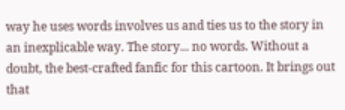way he uses words involves us and ties us to the story in an inexplicable way. The story... no words. Without a doubt, the best-crafted fanfic for this cartoon. It brings out that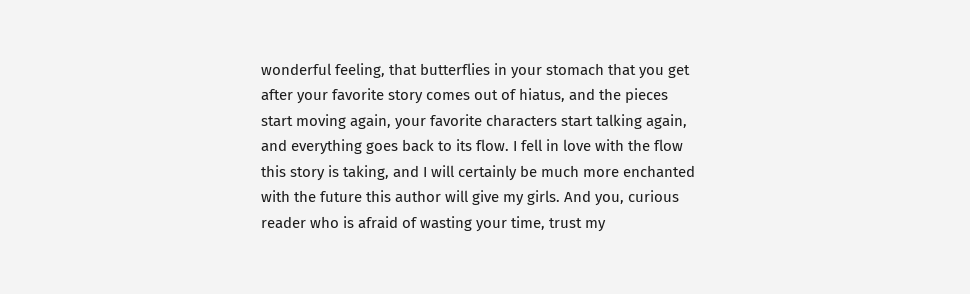wonderful feeling, that butterflies in your stomach that you get after your favorite story comes out of hiatus, and the pieces start moving again, your favorite characters start talking again, and everything goes back to its flow. I fell in love with the flow this story is taking, and I will certainly be much more enchanted with the future this author will give my girls. And you, curious reader who is afraid of wasting your time, trust my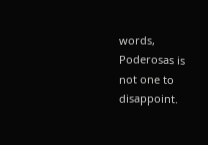words, Poderosas is not one to disappoint.